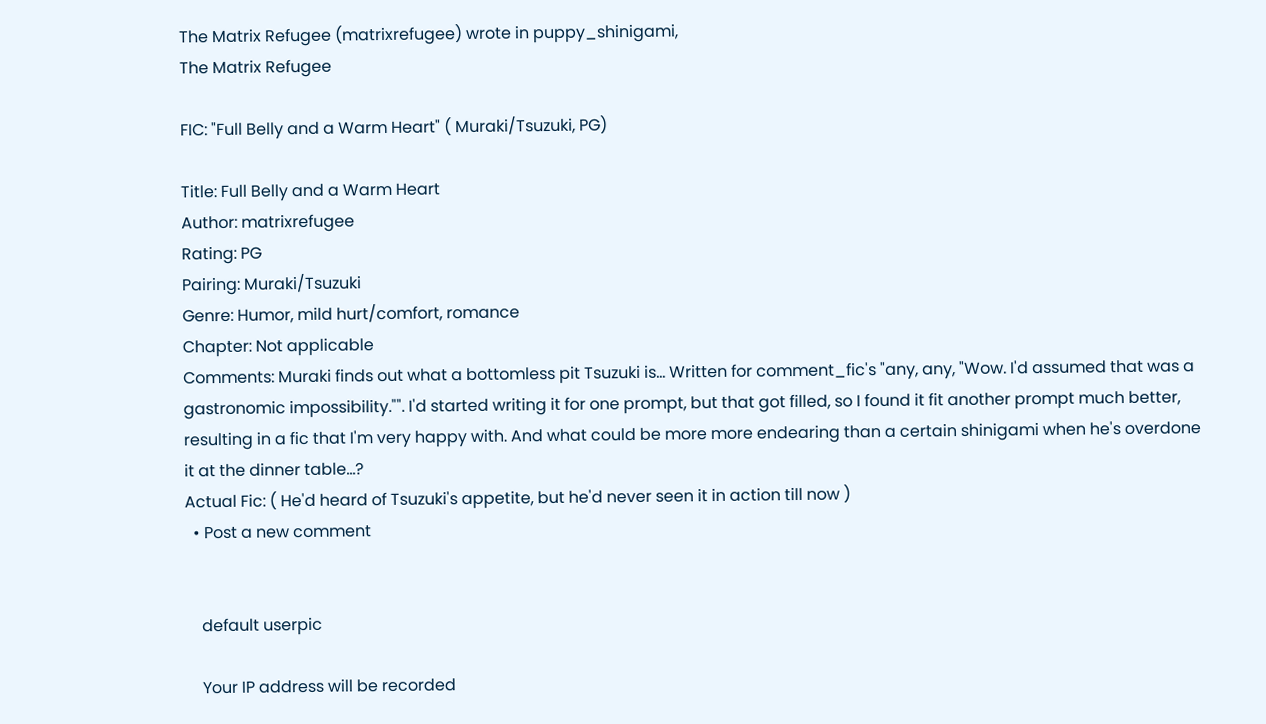The Matrix Refugee (matrixrefugee) wrote in puppy_shinigami,
The Matrix Refugee

FIC: "Full Belly and a Warm Heart" ( Muraki/Tsuzuki, PG)

Title: Full Belly and a Warm Heart
Author: matrixrefugee
Rating: PG
Pairing: Muraki/Tsuzuki
Genre: Humor, mild hurt/comfort, romance
Chapter: Not applicable
Comments: Muraki finds out what a bottomless pit Tsuzuki is... Written for comment_fic's "any, any, "Wow. I'd assumed that was a gastronomic impossibility."". I'd started writing it for one prompt, but that got filled, so I found it fit another prompt much better, resulting in a fic that I'm very happy with. And what could be more more endearing than a certain shinigami when he's overdone it at the dinner table...?
Actual Fic: ( He'd heard of Tsuzuki's appetite, but he'd never seen it in action till now )
  • Post a new comment


    default userpic

    Your IP address will be recorded